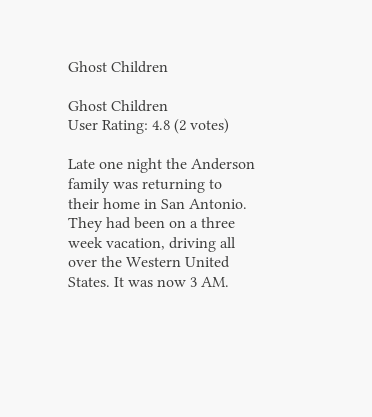Ghost Children

Ghost Children
User Rating: 4.8 (2 votes)

Late one night the Anderson family was returning to their home in San Antonio. They had been on a three week vacation, driving all over the Western United States. It was now 3 AM.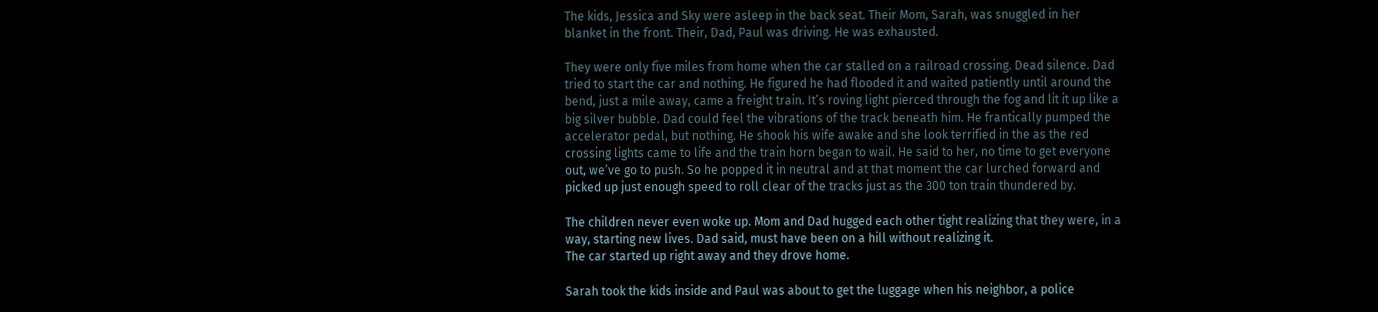The kids, Jessica and Sky were asleep in the back seat. Their Mom, Sarah, was snuggled in her blanket in the front. Their, Dad, Paul was driving. He was exhausted.

They were only five miles from home when the car stalled on a railroad crossing. Dead silence. Dad tried to start the car and nothing. He figured he had flooded it and waited patiently until around the bend, just a mile away, came a freight train. It’s roving light pierced through the fog and lit it up like a big silver bubble. Dad could feel the vibrations of the track beneath him. He frantically pumped the accelerator pedal, but nothing. He shook his wife awake and she look terrified in the as the red crossing lights came to life and the train horn began to wail. He said to her, no time to get everyone out, we’ve go to push. So he popped it in neutral and at that moment the car lurched forward and picked up just enough speed to roll clear of the tracks just as the 300 ton train thundered by.

The children never even woke up. Mom and Dad hugged each other tight realizing that they were, in a way, starting new lives. Dad said, must have been on a hill without realizing it.
The car started up right away and they drove home.

Sarah took the kids inside and Paul was about to get the luggage when his neighbor, a police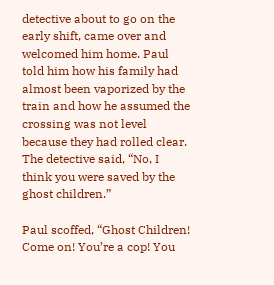detective about to go on the early shift, came over and welcomed him home. Paul told him how his family had almost been vaporized by the train and how he assumed the crossing was not level because they had rolled clear. The detective said, “No, I think you were saved by the ghost children.”

Paul scoffed, “Ghost Children! Come on! You’re a cop! You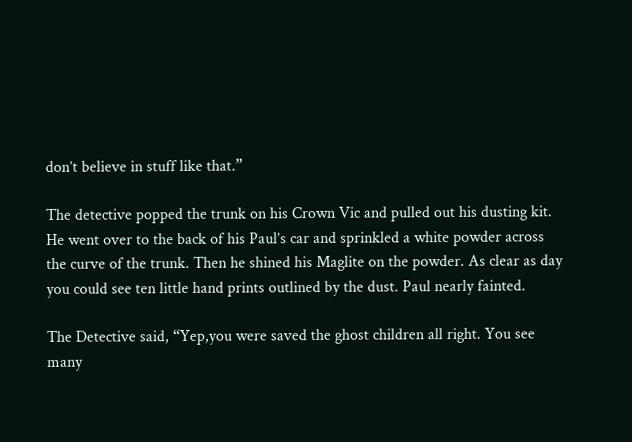don’t believe in stuff like that.”

The detective popped the trunk on his Crown Vic and pulled out his dusting kit. He went over to the back of his Paul’s car and sprinkled a white powder across the curve of the trunk. Then he shined his Maglite on the powder. As clear as day you could see ten little hand prints outlined by the dust. Paul nearly fainted.

The Detective said, “Yep,you were saved the ghost children all right. You see many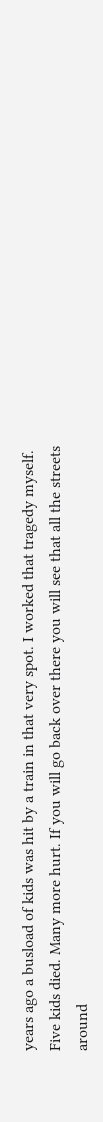years ago a busload of kids was hit by a train in that very spot. I worked that tragedy myself. Five kids died. Many more hurt. If you will go back over there you will see that all the streets around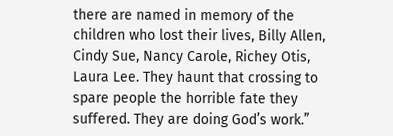there are named in memory of the children who lost their lives, Billy Allen, Cindy Sue, Nancy Carole, Richey Otis, Laura Lee. They haunt that crossing to spare people the horrible fate they suffered. They are doing God’s work.”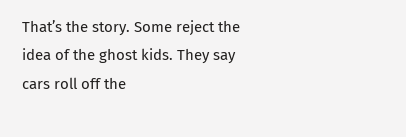That’s the story. Some reject the idea of the ghost kids. They say cars roll off the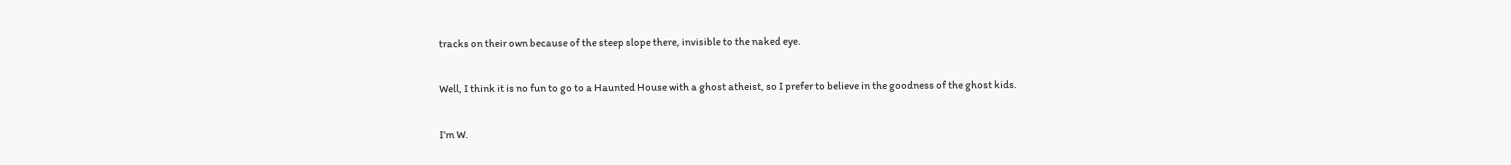tracks on their own because of the steep slope there, invisible to the naked eye.

Well, I think it is no fun to go to a Haunted House with a ghost atheist, so I prefer to believe in the goodness of the ghost kids.

I’m W.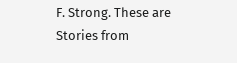F. Strong. These are Stories from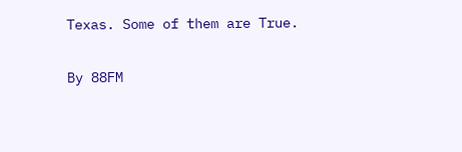Texas. Some of them are True.

By 88FM